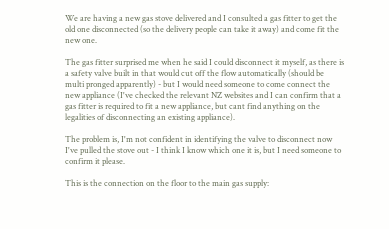We are having a new gas stove delivered and I consulted a gas fitter to get the old one disconnected (so the delivery people can take it away) and come fit the new one.

The gas fitter surprised me when he said I could disconnect it myself, as there is a safety valve built in that would cut off the flow automatically (should be multi pronged apparently) - but I would need someone to come connect the new appliance (I've checked the relevant NZ websites and I can confirm that a gas fitter is required to fit a new appliance, but cant find anything on the legalities of disconnecting an existing appliance).

The problem is, I'm not confident in identifying the valve to disconnect now I've pulled the stove out - I think I know which one it is, but I need someone to confirm it please.

This is the connection on the floor to the main gas supply: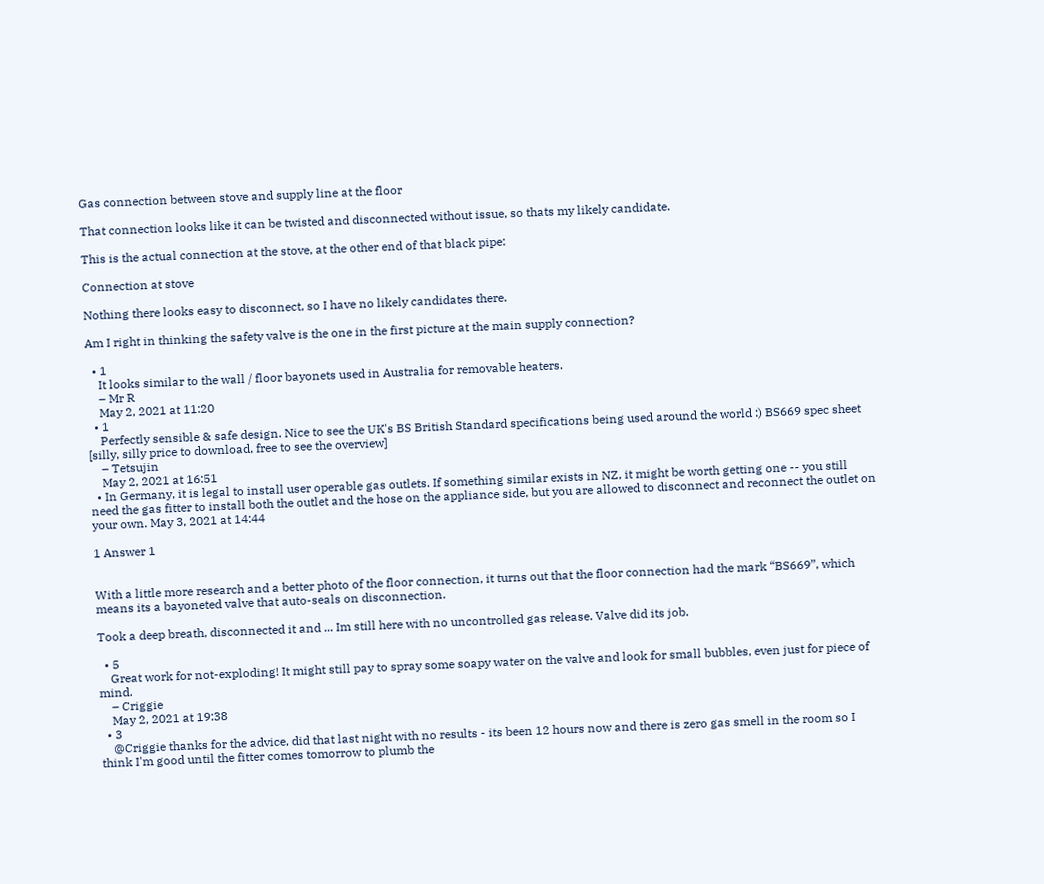Gas connection between stove and supply line at the floor

That connection looks like it can be twisted and disconnected without issue, so thats my likely candidate.

This is the actual connection at the stove, at the other end of that black pipe:

Connection at stove

Nothing there looks easy to disconnect, so I have no likely candidates there.

Am I right in thinking the safety valve is the one in the first picture at the main supply connection?

  • 1
    It looks similar to the wall / floor bayonets used in Australia for removable heaters.
    – Mr R
    May 2, 2021 at 11:20
  • 1
    Perfectly sensible & safe design. Nice to see the UK's BS British Standard specifications being used around the world :) BS669 spec sheet [silly, silly price to download, free to see the overview]
    – Tetsujin
    May 2, 2021 at 16:51
  • In Germany, it is legal to install user operable gas outlets. If something similar exists in NZ, it might be worth getting one -- you still need the gas fitter to install both the outlet and the hose on the appliance side, but you are allowed to disconnect and reconnect the outlet on your own. May 3, 2021 at 14:44

1 Answer 1


With a little more research and a better photo of the floor connection, it turns out that the floor connection had the mark “BS669”, which means its a bayoneted valve that auto-seals on disconnection.

Took a deep breath, disconnected it and ... Im still here with no uncontrolled gas release. Valve did its job.

  • 5
    Great work for not-exploding! It might still pay to spray some soapy water on the valve and look for small bubbles, even just for piece of mind.
    – Criggie
    May 2, 2021 at 19:38
  • 3
    @Criggie thanks for the advice, did that last night with no results - its been 12 hours now and there is zero gas smell in the room so I think I'm good until the fitter comes tomorrow to plumb the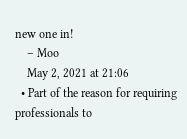new one in!
    – Moo
    May 2, 2021 at 21:06
  • Part of the reason for requiring professionals to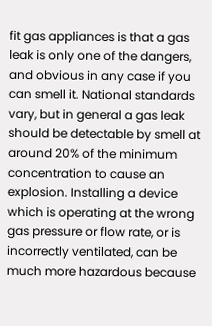fit gas appliances is that a gas leak is only one of the dangers, and obvious in any case if you can smell it. National standards vary, but in general a gas leak should be detectable by smell at around 20% of the minimum concentration to cause an explosion. Installing a device which is operating at the wrong gas pressure or flow rate, or is incorrectly ventilated, can be much more hazardous because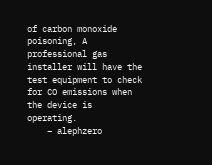of carbon monoxide poisoning, A professional gas installer will have the test equipment to check for CO emissions when the device is operating.
    – alephzero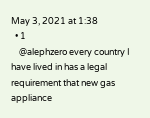May 3, 2021 at 1:38
  • 1
    @alephzero every country I have lived in has a legal requirement that new gas appliance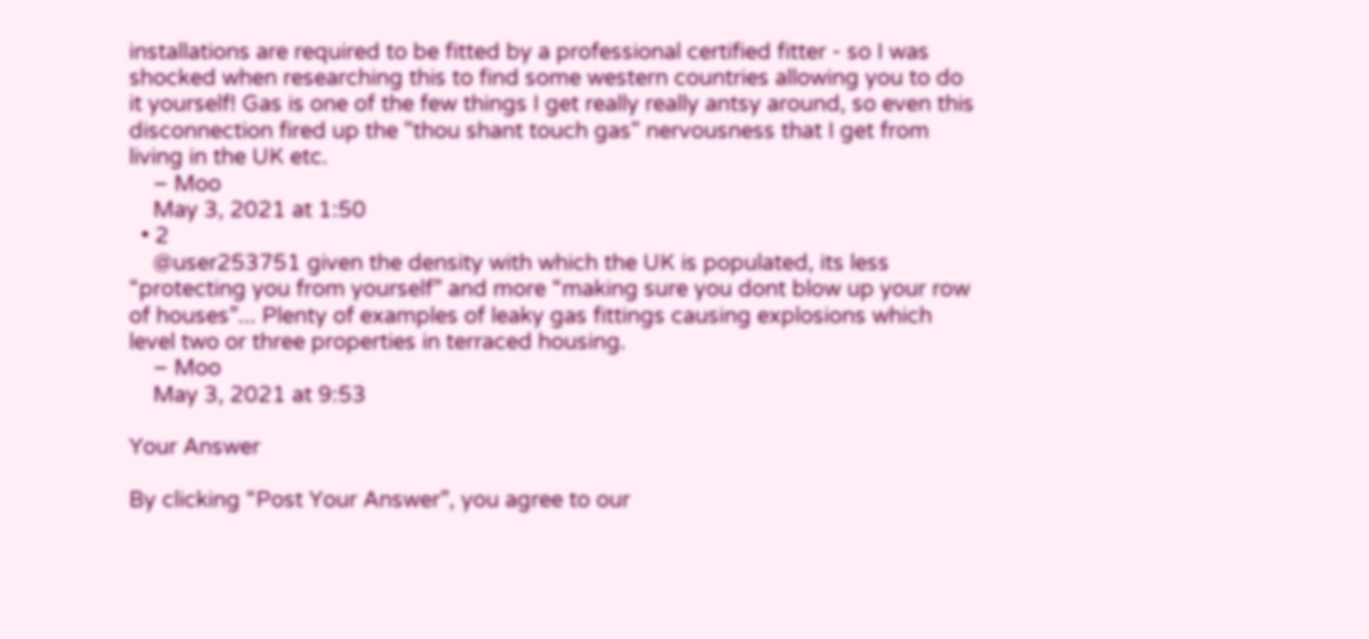installations are required to be fitted by a professional certified fitter - so I was shocked when researching this to find some western countries allowing you to do it yourself! Gas is one of the few things I get really really antsy around, so even this disconnection fired up the "thou shant touch gas" nervousness that I get from living in the UK etc.
    – Moo
    May 3, 2021 at 1:50
  • 2
    @user253751 given the density with which the UK is populated, its less “protecting you from yourself” and more “making sure you dont blow up your row of houses”... Plenty of examples of leaky gas fittings causing explosions which level two or three properties in terraced housing.
    – Moo
    May 3, 2021 at 9:53

Your Answer

By clicking “Post Your Answer”, you agree to our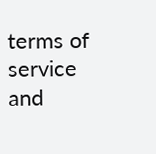terms of service and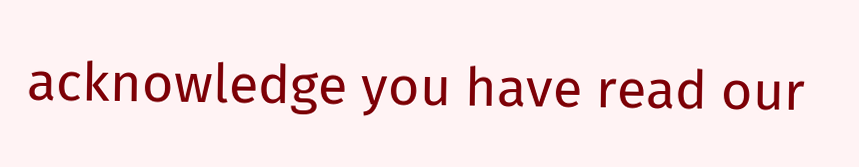acknowledge you have read our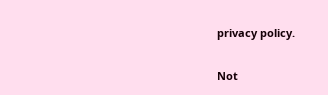privacy policy.

Not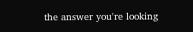the answer you're looking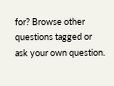for? Browse other questions tagged or ask your own question.